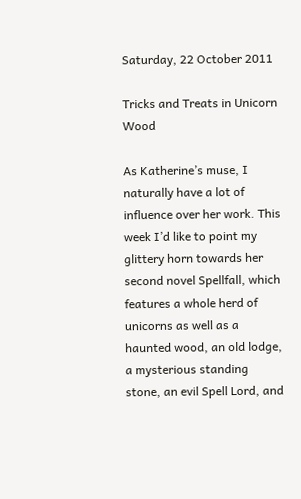Saturday, 22 October 2011

Tricks and Treats in Unicorn Wood

As Katherine’s muse, I naturally have a lot of influence over her work. This week I’d like to point my glittery horn towards her second novel Spellfall, which features a whole herd of unicorns as well as a haunted wood, an old lodge, a mysterious standing stone, an evil Spell Lord, and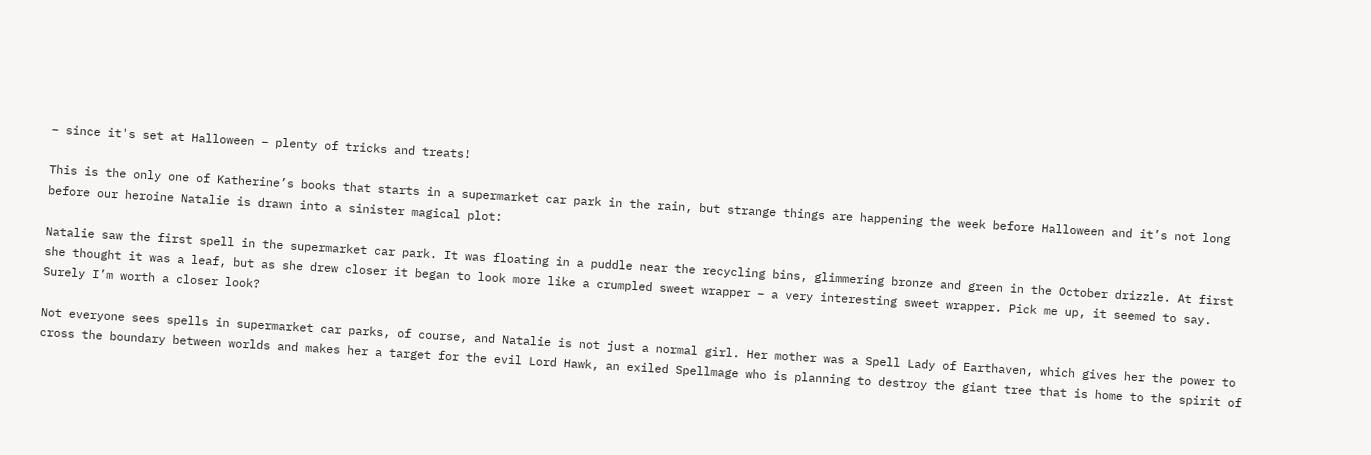– since it's set at Halloween – plenty of tricks and treats!

This is the only one of Katherine’s books that starts in a supermarket car park in the rain, but strange things are happening the week before Halloween and it’s not long before our heroine Natalie is drawn into a sinister magical plot:

Natalie saw the first spell in the supermarket car park. It was floating in a puddle near the recycling bins, glimmering bronze and green in the October drizzle. At first she thought it was a leaf, but as she drew closer it began to look more like a crumpled sweet wrapper – a very interesting sweet wrapper. Pick me up, it seemed to say. Surely I’m worth a closer look?

Not everyone sees spells in supermarket car parks, of course, and Natalie is not just a normal girl. Her mother was a Spell Lady of Earthaven, which gives her the power to cross the boundary between worlds and makes her a target for the evil Lord Hawk, an exiled Spellmage who is planning to destroy the giant tree that is home to the spirit of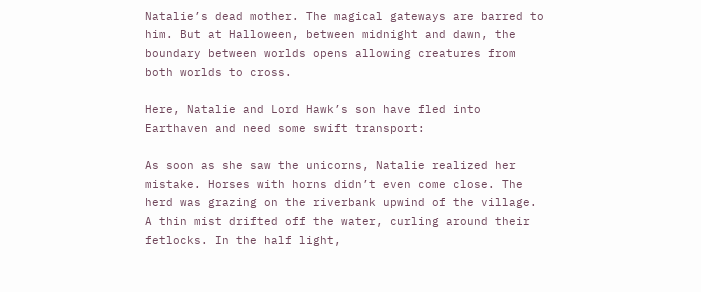Natalie’s dead mother. The magical gateways are barred to him. But at Halloween, between midnight and dawn, the boundary between worlds opens allowing creatures from both worlds to cross.

Here, Natalie and Lord Hawk’s son have fled into Earthaven and need some swift transport:

As soon as she saw the unicorns, Natalie realized her mistake. Horses with horns didn’t even come close. The herd was grazing on the riverbank upwind of the village. A thin mist drifted off the water, curling around their fetlocks. In the half light,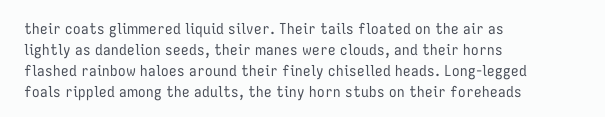their coats glimmered liquid silver. Their tails floated on the air as lightly as dandelion seeds, their manes were clouds, and their horns flashed rainbow haloes around their finely chiselled heads. Long-legged foals rippled among the adults, the tiny horn stubs on their foreheads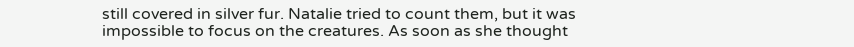still covered in silver fur. Natalie tried to count them, but it was impossible to focus on the creatures. As soon as she thought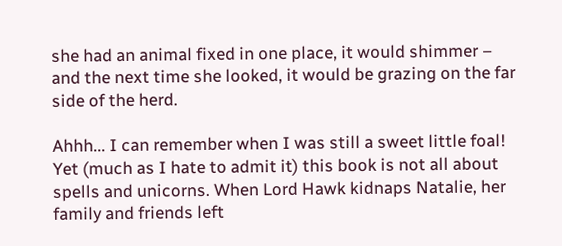she had an animal fixed in one place, it would shimmer – and the next time she looked, it would be grazing on the far side of the herd.

Ahhh... I can remember when I was still a sweet little foal! Yet (much as I hate to admit it) this book is not all about spells and unicorns. When Lord Hawk kidnaps Natalie, her family and friends left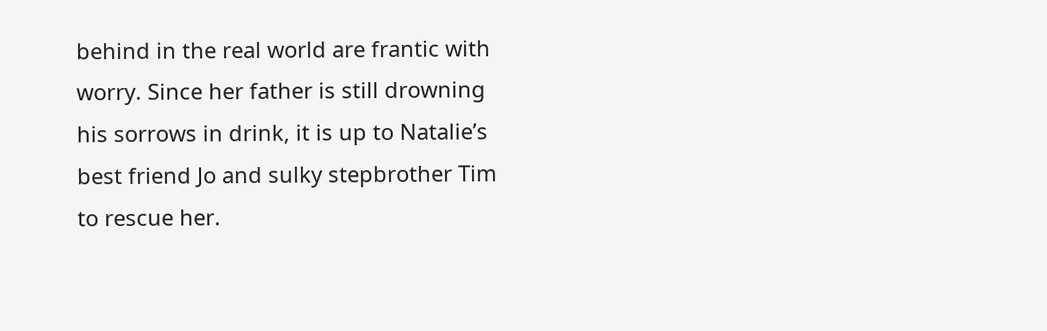behind in the real world are frantic with worry. Since her father is still drowning his sorrows in drink, it is up to Natalie’s best friend Jo and sulky stepbrother Tim to rescue her.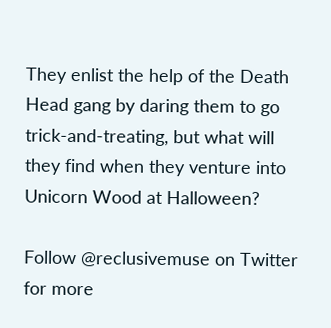They enlist the help of the Death Head gang by daring them to go trick-and-treating, but what will they find when they venture into Unicorn Wood at Halloween?

Follow @reclusivemuse on Twitter for more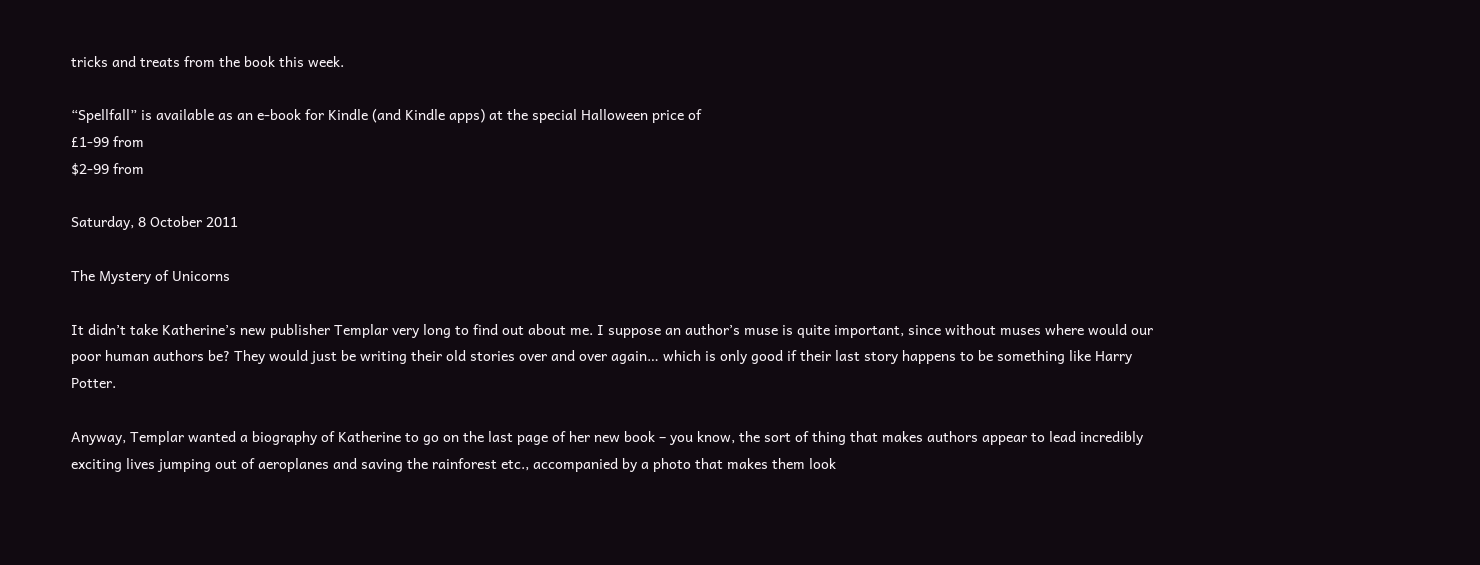tricks and treats from the book this week.

“Spellfall” is available as an e-book for Kindle (and Kindle apps) at the special Halloween price of
£1-99 from
$2-99 from

Saturday, 8 October 2011

The Mystery of Unicorns

It didn’t take Katherine’s new publisher Templar very long to find out about me. I suppose an author’s muse is quite important, since without muses where would our poor human authors be? They would just be writing their old stories over and over again… which is only good if their last story happens to be something like Harry Potter.

Anyway, Templar wanted a biography of Katherine to go on the last page of her new book – you know, the sort of thing that makes authors appear to lead incredibly exciting lives jumping out of aeroplanes and saving the rainforest etc., accompanied by a photo that makes them look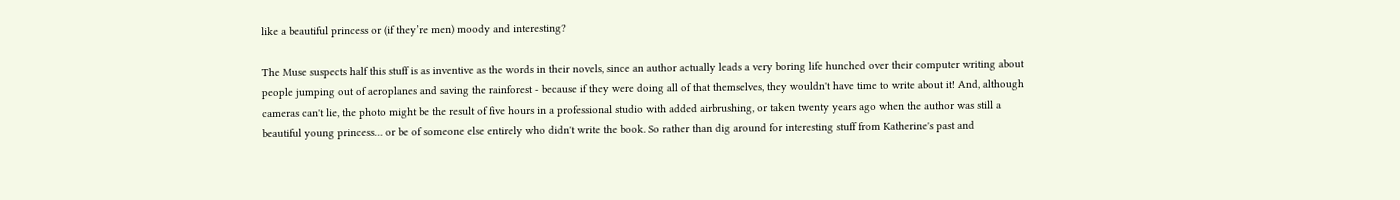like a beautiful princess or (if they’re men) moody and interesting?

The Muse suspects half this stuff is as inventive as the words in their novels, since an author actually leads a very boring life hunched over their computer writing about people jumping out of aeroplanes and saving the rainforest - because if they were doing all of that themselves, they wouldn't have time to write about it! And, although cameras can't lie, the photo might be the result of five hours in a professional studio with added airbrushing, or taken twenty years ago when the author was still a beautiful young princess… or be of someone else entirely who didn't write the book. So rather than dig around for interesting stuff from Katherine's past and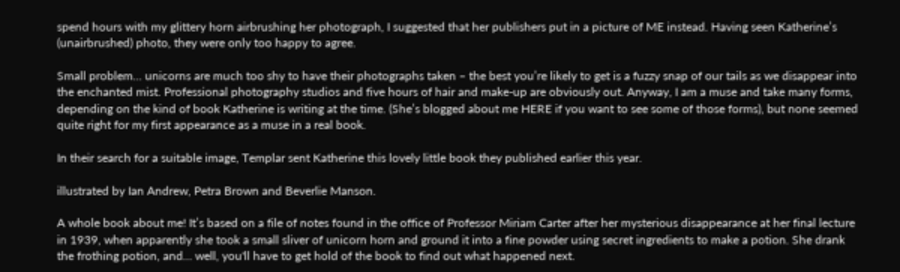spend hours with my glittery horn airbrushing her photograph, I suggested that her publishers put in a picture of ME instead. Having seen Katherine’s (unairbrushed) photo, they were only too happy to agree.

Small problem... unicorns are much too shy to have their photographs taken – the best you’re likely to get is a fuzzy snap of our tails as we disappear into the enchanted mist. Professional photography studios and five hours of hair and make-up are obviously out. Anyway, I am a muse and take many forms, depending on the kind of book Katherine is writing at the time. (She’s blogged about me HERE if you want to see some of those forms), but none seemed quite right for my first appearance as a muse in a real book.

In their search for a suitable image, Templar sent Katherine this lovely little book they published earlier this year.

illustrated by Ian Andrew, Petra Brown and Beverlie Manson.

A whole book about me! It’s based on a file of notes found in the office of Professor Miriam Carter after her mysterious disappearance at her final lecture in 1939, when apparently she took a small sliver of unicorn horn and ground it into a fine powder using secret ingredients to make a potion. She drank the frothing potion, and… well, you'll have to get hold of the book to find out what happened next.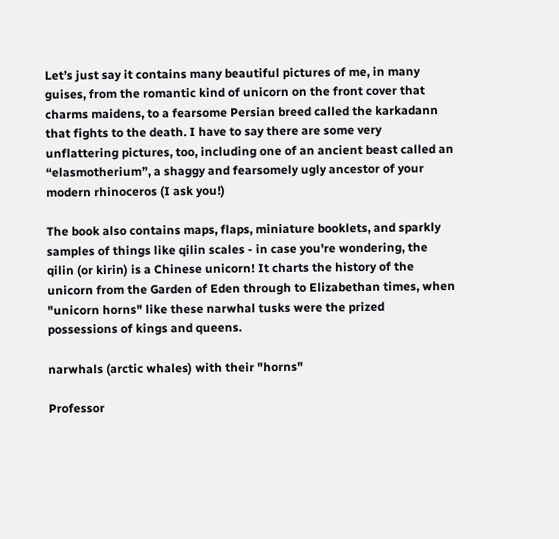Let’s just say it contains many beautiful pictures of me, in many guises, from the romantic kind of unicorn on the front cover that charms maidens, to a fearsome Persian breed called the karkadann that fights to the death. I have to say there are some very unflattering pictures, too, including one of an ancient beast called an “elasmotherium”, a shaggy and fearsomely ugly ancestor of your modern rhinoceros (I ask you!)

The book also contains maps, flaps, miniature booklets, and sparkly samples of things like qilin scales - in case you're wondering, the qilin (or kirin) is a Chinese unicorn! It charts the history of the unicorn from the Garden of Eden through to Elizabethan times, when "unicorn horns" like these narwhal tusks were the prized possessions of kings and queens.

narwhals (arctic whales) with their "horns"

Professor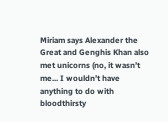Miriam says Alexander the Great and Genghis Khan also met unicorns (no, it wasn’t me... I wouldn’t have anything to do with bloodthirsty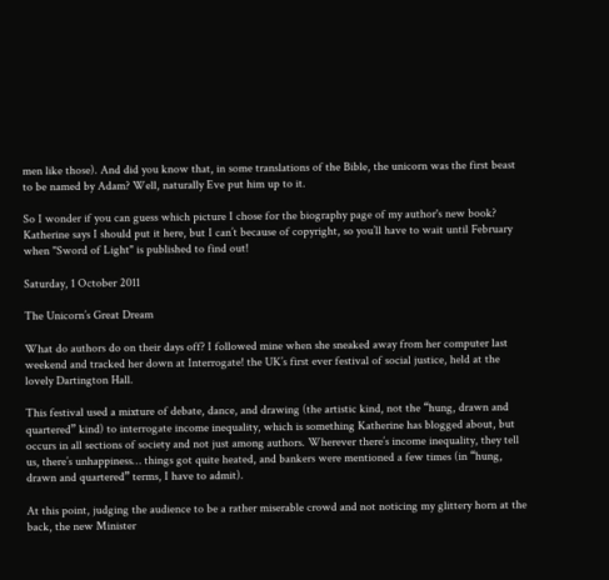men like those). And did you know that, in some translations of the Bible, the unicorn was the first beast to be named by Adam? Well, naturally Eve put him up to it.

So I wonder if you can guess which picture I chose for the biography page of my author's new book? Katherine says I should put it here, but I can’t because of copyright, so you’ll have to wait until February when "Sword of Light" is published to find out!

Saturday, 1 October 2011

The Unicorn’s Great Dream

What do authors do on their days off? I followed mine when she sneaked away from her computer last weekend and tracked her down at Interrogate! the UK’s first ever festival of social justice, held at the lovely Dartington Hall.

This festival used a mixture of debate, dance, and drawing (the artistic kind, not the “hung, drawn and quartered” kind) to interrogate income inequality, which is something Katherine has blogged about, but occurs in all sections of society and not just among authors. Wherever there’s income inequality, they tell us, there’s unhappiness… things got quite heated, and bankers were mentioned a few times (in “hung, drawn and quartered” terms, I have to admit).

At this point, judging the audience to be a rather miserable crowd and not noticing my glittery horn at the back, the new Minister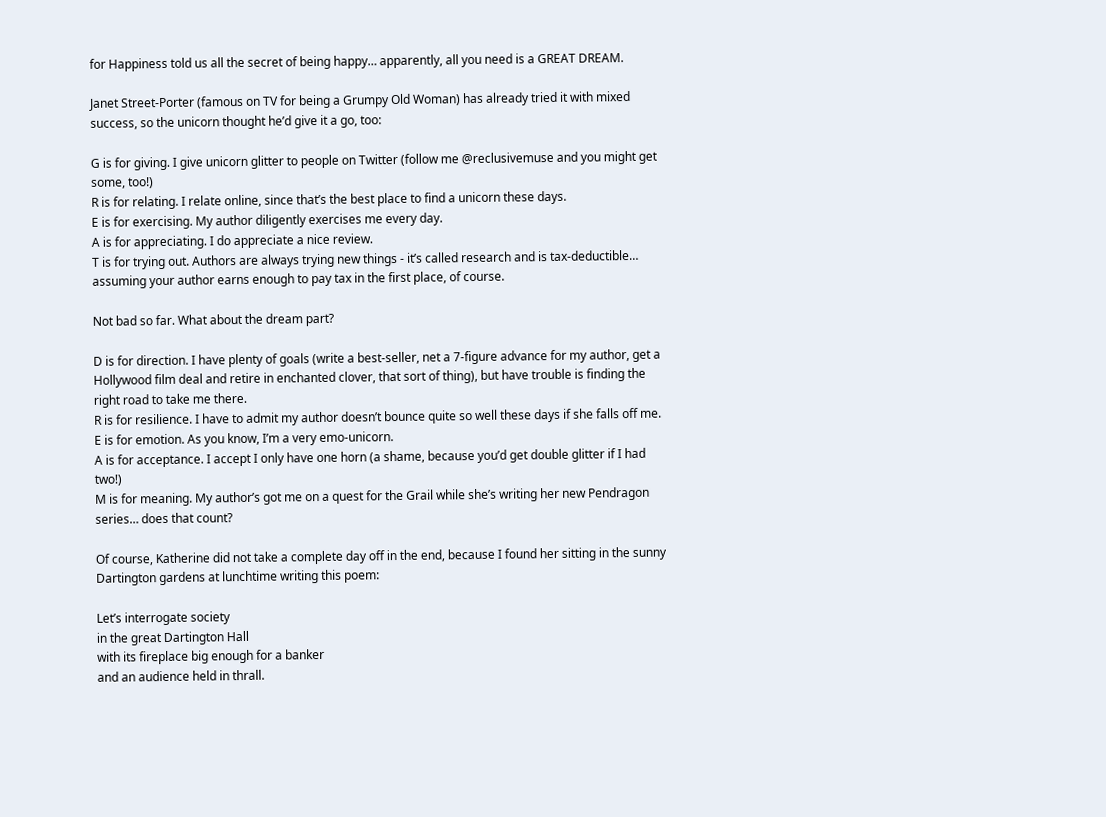for Happiness told us all the secret of being happy… apparently, all you need is a GREAT DREAM.

Janet Street-Porter (famous on TV for being a Grumpy Old Woman) has already tried it with mixed success, so the unicorn thought he’d give it a go, too:

G is for giving. I give unicorn glitter to people on Twitter (follow me @reclusivemuse and you might get some, too!)
R is for relating. I relate online, since that’s the best place to find a unicorn these days.
E is for exercising. My author diligently exercises me every day.
A is for appreciating. I do appreciate a nice review.
T is for trying out. Authors are always trying new things - it’s called research and is tax-deductible… assuming your author earns enough to pay tax in the first place, of course.

Not bad so far. What about the dream part?

D is for direction. I have plenty of goals (write a best-seller, net a 7-figure advance for my author, get a Hollywood film deal and retire in enchanted clover, that sort of thing), but have trouble is finding the right road to take me there.
R is for resilience. I have to admit my author doesn’t bounce quite so well these days if she falls off me.
E is for emotion. As you know, I’m a very emo-unicorn.
A is for acceptance. I accept I only have one horn (a shame, because you’d get double glitter if I had two!)
M is for meaning. My author’s got me on a quest for the Grail while she’s writing her new Pendragon series… does that count?

Of course, Katherine did not take a complete day off in the end, because I found her sitting in the sunny Dartington gardens at lunchtime writing this poem:

Let’s interrogate society
in the great Dartington Hall
with its fireplace big enough for a banker
and an audience held in thrall.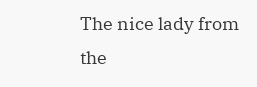The nice lady from the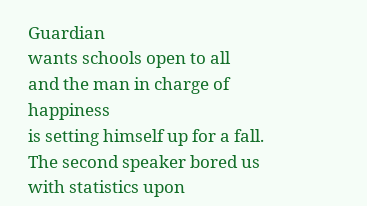Guardian
wants schools open to all
and the man in charge of happiness
is setting himself up for a fall.
The second speaker bored us
with statistics upon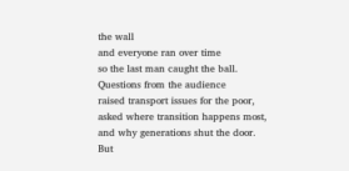the wall
and everyone ran over time
so the last man caught the ball.
Questions from the audience
raised transport issues for the poor,
asked where transition happens most,
and why generations shut the door.
But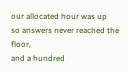our allocated hour was up
so answers never reached the floor,
and a hundred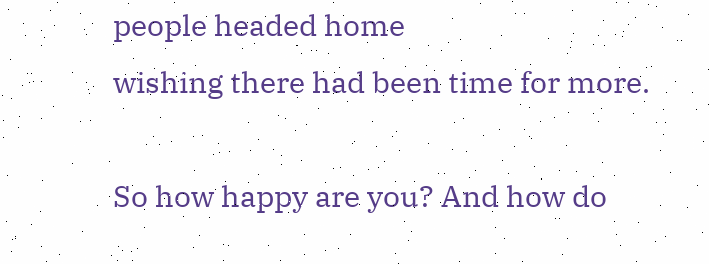people headed home
wishing there had been time for more.

So how happy are you? And how do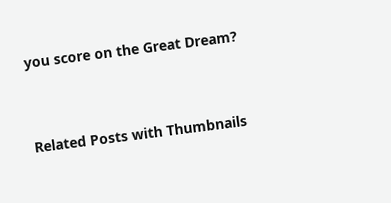you score on the Great Dream?


Related Posts with Thumbnails